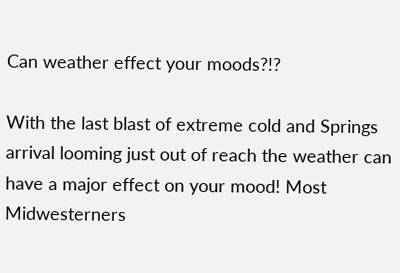Can weather effect your moods?!?

With the last blast of extreme cold and Springs arrival looming just out of reach the weather can have a major effect on your mood! Most Midwesterners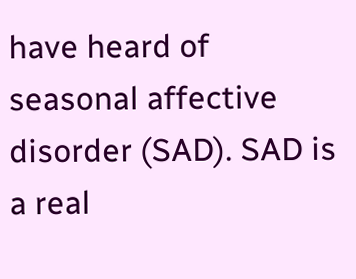have heard of seasonal affective disorder (SAD). SAD is a real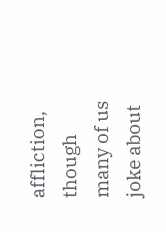affliction, though many of us joke about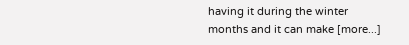having it during the winter months and it can make [more...]